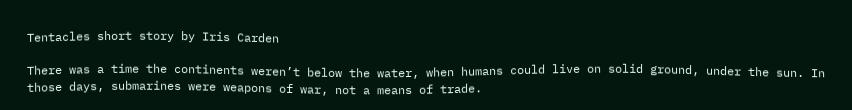Tentacles short story by Iris Carden

There was a time the continents weren’t below the water, when humans could live on solid ground, under the sun. In those days, submarines were weapons of war, not a means of trade.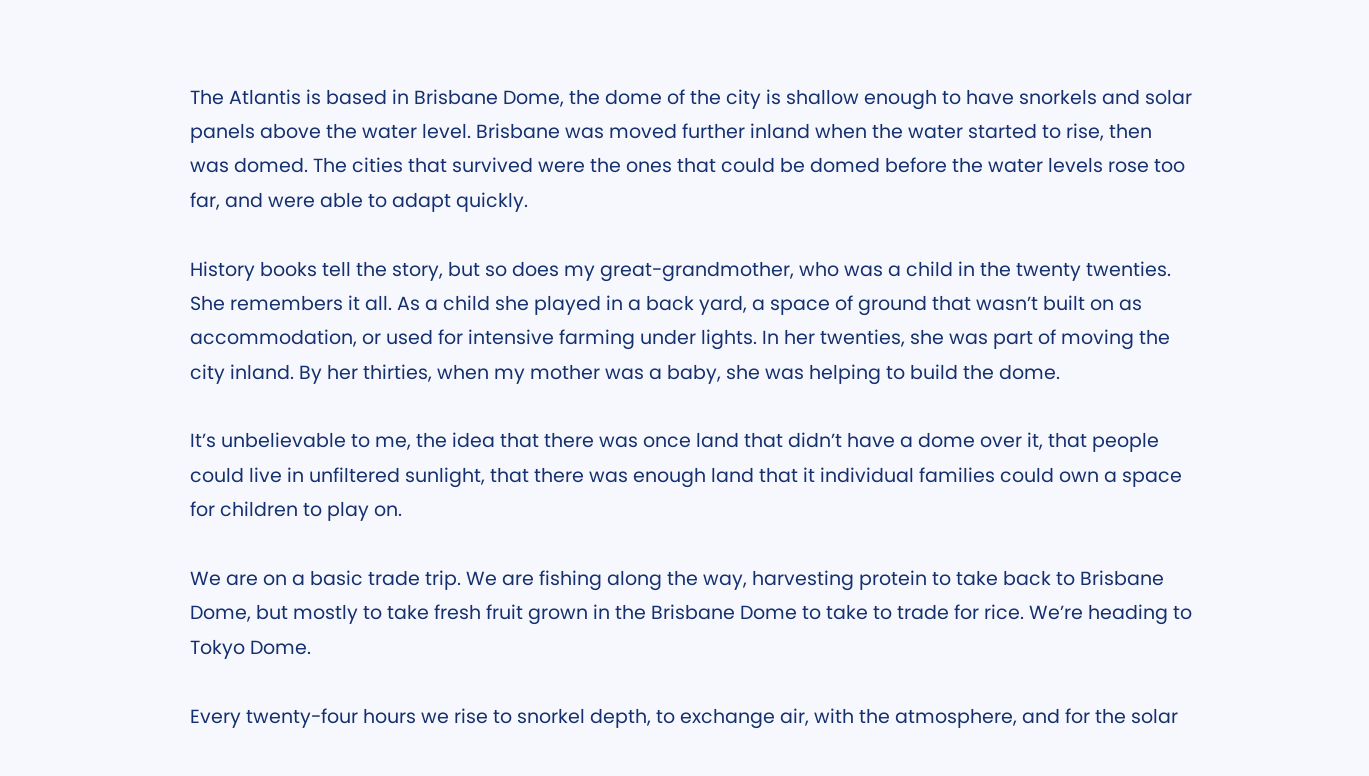The Atlantis is based in Brisbane Dome, the dome of the city is shallow enough to have snorkels and solar panels above the water level. Brisbane was moved further inland when the water started to rise, then was domed. The cities that survived were the ones that could be domed before the water levels rose too far, and were able to adapt quickly.

History books tell the story, but so does my great-grandmother, who was a child in the twenty twenties. She remembers it all. As a child she played in a back yard, a space of ground that wasn’t built on as accommodation, or used for intensive farming under lights. In her twenties, she was part of moving the city inland. By her thirties, when my mother was a baby, she was helping to build the dome.

It’s unbelievable to me, the idea that there was once land that didn’t have a dome over it, that people could live in unfiltered sunlight, that there was enough land that it individual families could own a space for children to play on.

We are on a basic trade trip. We are fishing along the way, harvesting protein to take back to Brisbane Dome, but mostly to take fresh fruit grown in the Brisbane Dome to take to trade for rice. We’re heading to Tokyo Dome.

Every twenty-four hours we rise to snorkel depth, to exchange air, with the atmosphere, and for the solar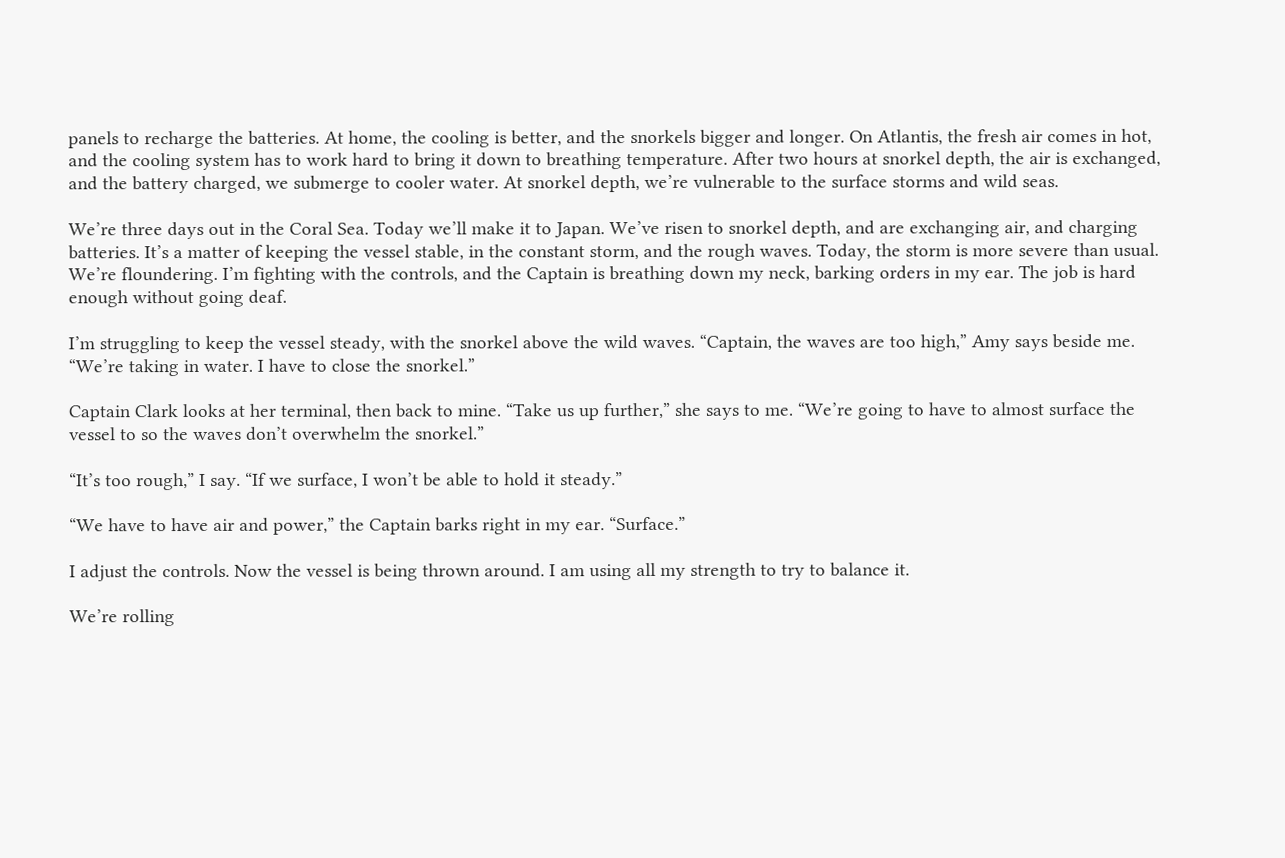panels to recharge the batteries. At home, the cooling is better, and the snorkels bigger and longer. On Atlantis, the fresh air comes in hot, and the cooling system has to work hard to bring it down to breathing temperature. After two hours at snorkel depth, the air is exchanged, and the battery charged, we submerge to cooler water. At snorkel depth, we’re vulnerable to the surface storms and wild seas.

We’re three days out in the Coral Sea. Today we’ll make it to Japan. We’ve risen to snorkel depth, and are exchanging air, and charging batteries. It’s a matter of keeping the vessel stable, in the constant storm, and the rough waves. Today, the storm is more severe than usual. We’re floundering. I’m fighting with the controls, and the Captain is breathing down my neck, barking orders in my ear. The job is hard enough without going deaf.

I’m struggling to keep the vessel steady, with the snorkel above the wild waves. “Captain, the waves are too high,” Amy says beside me. “We’re taking in water. I have to close the snorkel.”

Captain Clark looks at her terminal, then back to mine. “Take us up further,” she says to me. “We’re going to have to almost surface the vessel to so the waves don’t overwhelm the snorkel.”

“It’s too rough,” I say. “If we surface, I won’t be able to hold it steady.”

“We have to have air and power,” the Captain barks right in my ear. “Surface.”

I adjust the controls. Now the vessel is being thrown around. I am using all my strength to try to balance it.

We’re rolling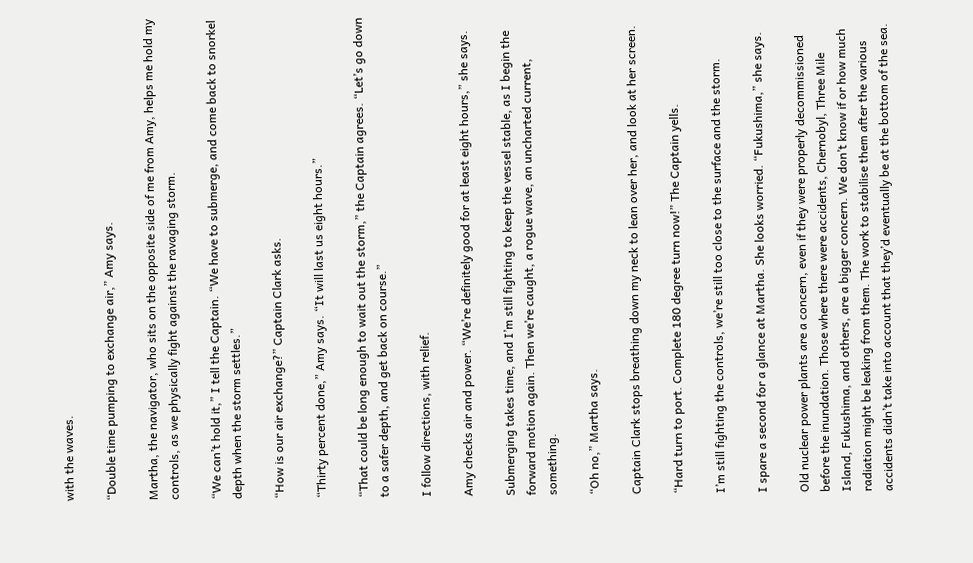with the waves.

“Double time pumping to exchange air,” Amy says.

Martha, the navigator, who sits on the opposite side of me from Amy, helps me hold my controls, as we physically fight against the ravaging storm.

“We can’t hold it,” I tell the Captain. “We have to submerge, and come back to snorkel depth when the storm settles.”

“How is our air exchange?” Captain Clark asks.

“Thirty percent done,” Amy says. “It will last us eight hours.”

“That could be long enough to wait out the storm,” the Captain agrees. “Let’s go down to a safer depth, and get back on course.”

I follow directions, with relief.

Amy checks air and power. “We’re definitely good for at least eight hours,” she says.

Submerging takes time, and I’m still fighting to keep the vessel stable, as I begin the forward motion again. Then we’re caught, a rogue wave, an uncharted current, something.

“Oh no,” Martha says.

Captain Clark stops breathing down my neck to lean over her, and look at her screen.

“Hard turn to port. Complete 180 degree turn now!” The Captain yells.

I’m still fighting the controls, we’re still too close to the surface and the storm.

I spare a second for a glance at Martha. She looks worried. “Fukushima,” she says.

Old nuclear power plants are a concern, even if they were properly decommissioned before the inundation. Those where there were accidents, Chernobyl, Three Mile Island, Fukushima, and others, are a bigger concern. We don’t know if or how much radiation might be leaking from them. The work to stabilise them after the various accidents didn’t take into account that they’d eventually be at the bottom of the sea.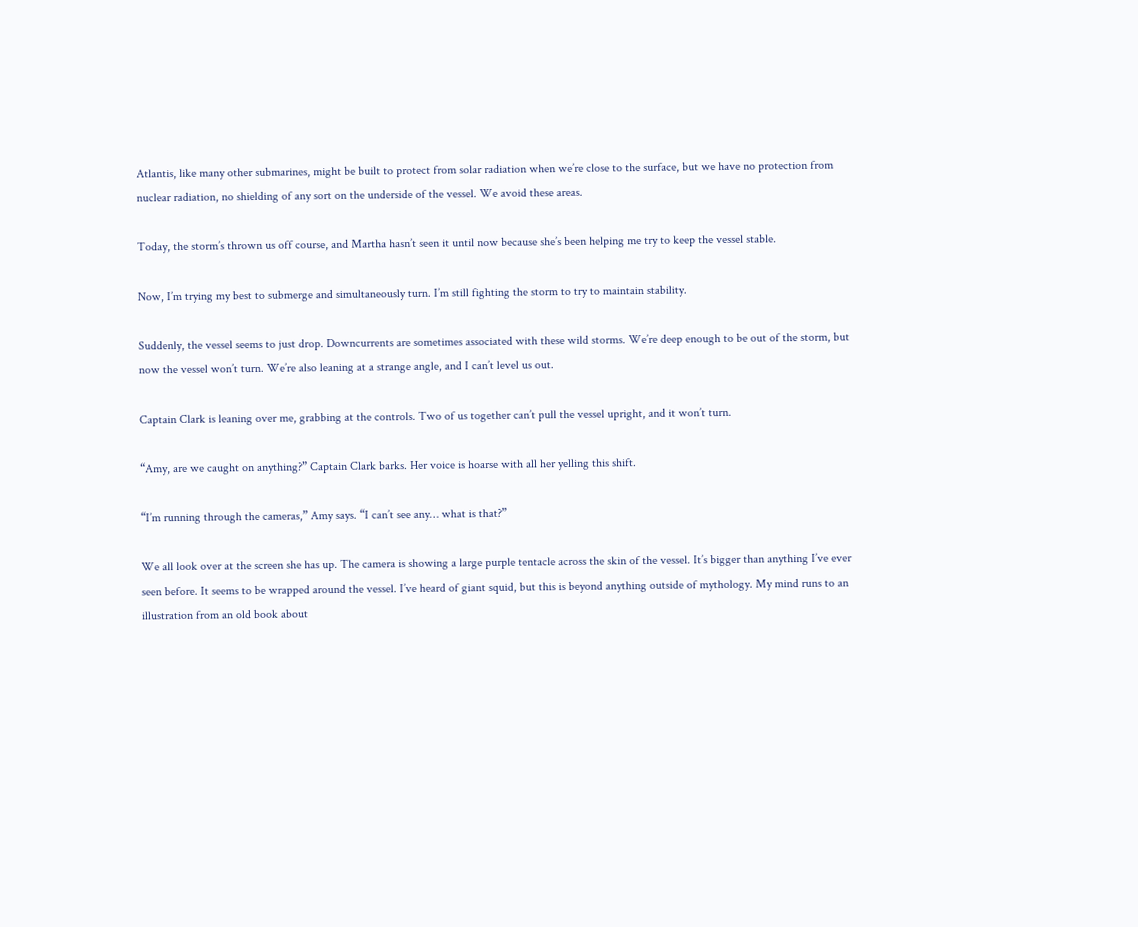Atlantis, like many other submarines, might be built to protect from solar radiation when we’re close to the surface, but we have no protection from nuclear radiation, no shielding of any sort on the underside of the vessel. We avoid these areas.

Today, the storm’s thrown us off course, and Martha hasn’t seen it until now because she’s been helping me try to keep the vessel stable.

Now, I’m trying my best to submerge and simultaneously turn. I’m still fighting the storm to try to maintain stability.

Suddenly, the vessel seems to just drop. Downcurrents are sometimes associated with these wild storms. We’re deep enough to be out of the storm, but now the vessel won’t turn. We’re also leaning at a strange angle, and I can’t level us out.

Captain Clark is leaning over me, grabbing at the controls. Two of us together can’t pull the vessel upright, and it won’t turn.

“Amy, are we caught on anything?” Captain Clark barks. Her voice is hoarse with all her yelling this shift.

“I’m running through the cameras,” Amy says. “I can’t see any… what is that?”

We all look over at the screen she has up. The camera is showing a large purple tentacle across the skin of the vessel. It’s bigger than anything I’ve ever seen before. It seems to be wrapped around the vessel. I’ve heard of giant squid, but this is beyond anything outside of mythology. My mind runs to an illustration from an old book about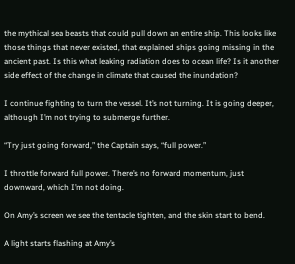the mythical sea beasts that could pull down an entire ship. This looks like those things that never existed, that explained ships going missing in the ancient past. Is this what leaking radiation does to ocean life? Is it another side effect of the change in climate that caused the inundation?

I continue fighting to turn the vessel. It’s not turning. It is going deeper, although I’m not trying to submerge further.

“Try just going forward,” the Captain says, “full power.”

I throttle forward full power. There’s no forward momentum, just downward, which I’m not doing.

On Amy’s screen we see the tentacle tighten, and the skin start to bend.

A light starts flashing at Amy’s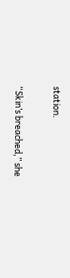station.

“Skin’s breached,” she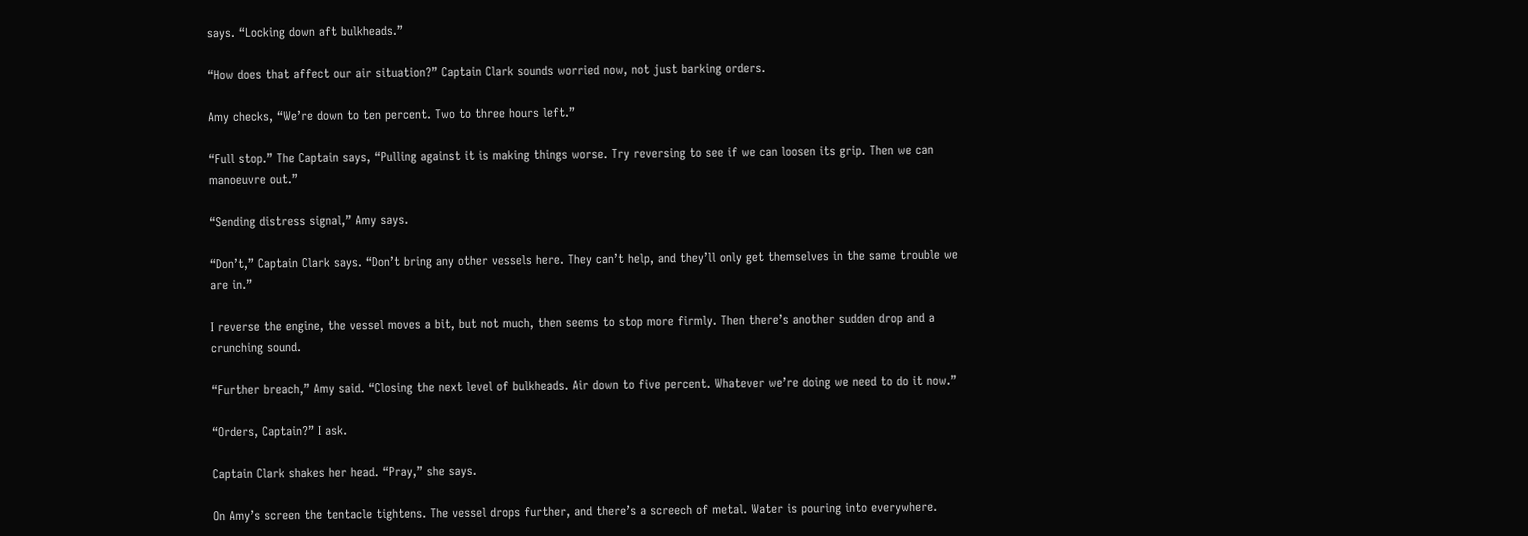says. “Locking down aft bulkheads.”

“How does that affect our air situation?” Captain Clark sounds worried now, not just barking orders.

Amy checks, “We’re down to ten percent. Two to three hours left.”

“Full stop.” The Captain says, “Pulling against it is making things worse. Try reversing to see if we can loosen its grip. Then we can manoeuvre out.”

“Sending distress signal,” Amy says.

“Don’t,” Captain Clark says. “Don’t bring any other vessels here. They can’t help, and they’ll only get themselves in the same trouble we are in.”

I reverse the engine, the vessel moves a bit, but not much, then seems to stop more firmly. Then there’s another sudden drop and a crunching sound.

“Further breach,” Amy said. “Closing the next level of bulkheads. Air down to five percent. Whatever we’re doing we need to do it now.”

“Orders, Captain?” I ask.

Captain Clark shakes her head. “Pray,” she says.

On Amy’s screen the tentacle tightens. The vessel drops further, and there’s a screech of metal. Water is pouring into everywhere.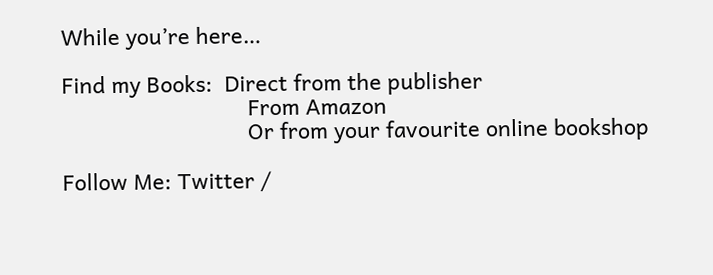While you’re here…

Find my Books:  Direct from the publisher
                               From Amazon
                               Or from your favourite online bookshop

Follow Me: Twitter /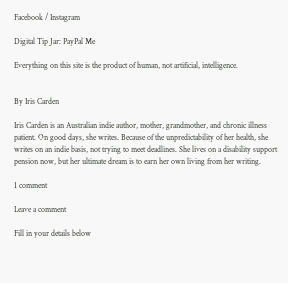Facebook / Instagram

Digital Tip Jar: PayPal Me

Everything on this site is the product of human, not artificial, intelligence.


By Iris Carden

Iris Carden is an Australian indie author, mother, grandmother, and chronic illness patient. On good days, she writes. Because of the unpredictability of her health, she writes on an indie basis, not trying to meet deadlines. She lives on a disability support pension now, but her ultimate dream is to earn her own living from her writing.

1 comment

Leave a comment

Fill in your details below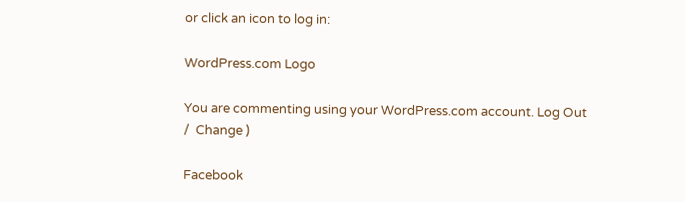or click an icon to log in:

WordPress.com Logo

You are commenting using your WordPress.com account. Log Out /  Change )

Facebook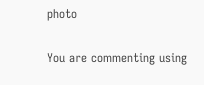photo

You are commenting using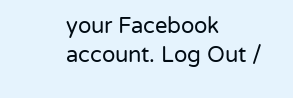your Facebook account. Log Out /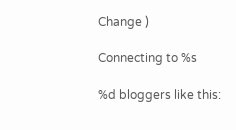Change )

Connecting to %s

%d bloggers like this: